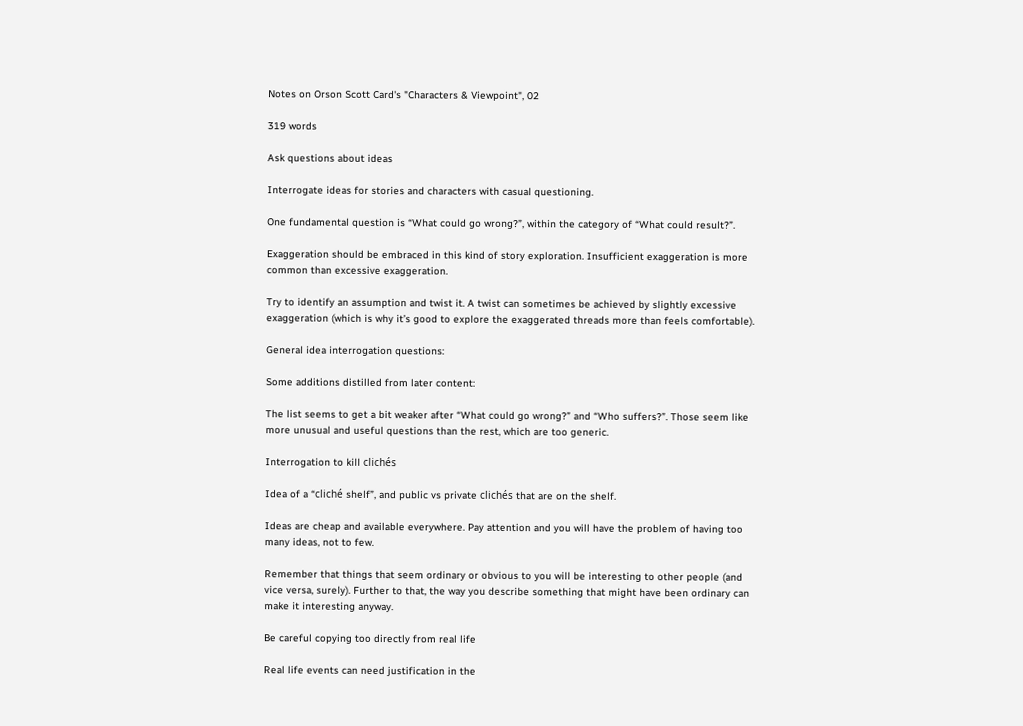Notes on Orson Scott Card's "Characters & Viewpoint", 02

319 words

Ask questions about ideas

Interrogate ideas for stories and characters with casual questioning.

One fundamental question is “What could go wrong?”, within the category of “What could result?”.

Exaggeration should be embraced in this kind of story exploration. Insufficient exaggeration is more common than excessive exaggeration.

Try to identify an assumption and twist it. A twist can sometimes be achieved by slightly excessive exaggeration (which is why it’s good to explore the exaggerated threads more than feels comfortable).

General idea interrogation questions:

Some additions distilled from later content:

The list seems to get a bit weaker after “What could go wrong?” and “Who suffers?”. Those seem like more unusual and useful questions than the rest, which are too generic.

Interrogation to kill clichés

Idea of a “cliché shelf”, and public vs private clichés that are on the shelf.

Ideas are cheap and available everywhere. Pay attention and you will have the problem of having too many ideas, not to few.

Remember that things that seem ordinary or obvious to you will be interesting to other people (and vice versa, surely). Further to that, the way you describe something that might have been ordinary can make it interesting anyway.

Be careful copying too directly from real life

Real life events can need justification in the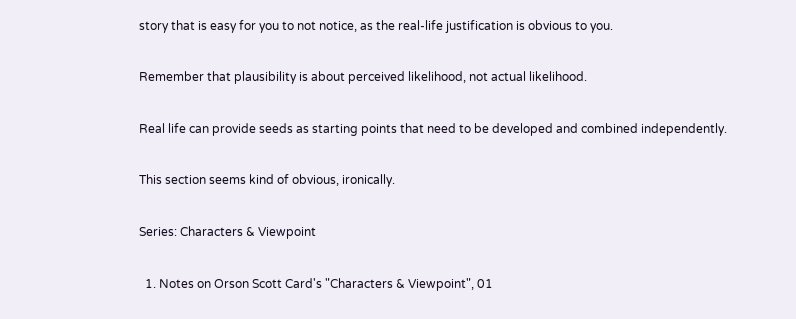story that is easy for you to not notice, as the real-life justification is obvious to you.

Remember that plausibility is about perceived likelihood, not actual likelihood.

Real life can provide seeds as starting points that need to be developed and combined independently.

This section seems kind of obvious, ironically.

Series: Characters & Viewpoint

  1. Notes on Orson Scott Card's "Characters & Viewpoint", 01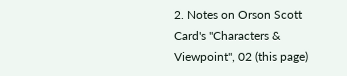2. Notes on Orson Scott Card's "Characters & Viewpoint", 02 (this page)